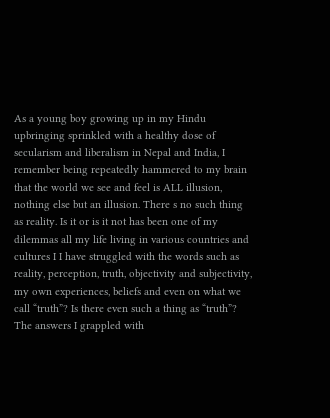As a young boy growing up in my Hindu upbringing sprinkled with a healthy dose of secularism and liberalism in Nepal and India, I remember being repeatedly hammered to my brain that the world we see and feel is ALL illusion, nothing else but an illusion. There s no such thing as reality. Is it or is it not has been one of my dilemmas all my life living in various countries and cultures I I have struggled with the words such as reality, perception, truth, objectivity and subjectivity, my own experiences, beliefs and even on what we call “truth”? Is there even such a thing as “truth”? The answers I grappled with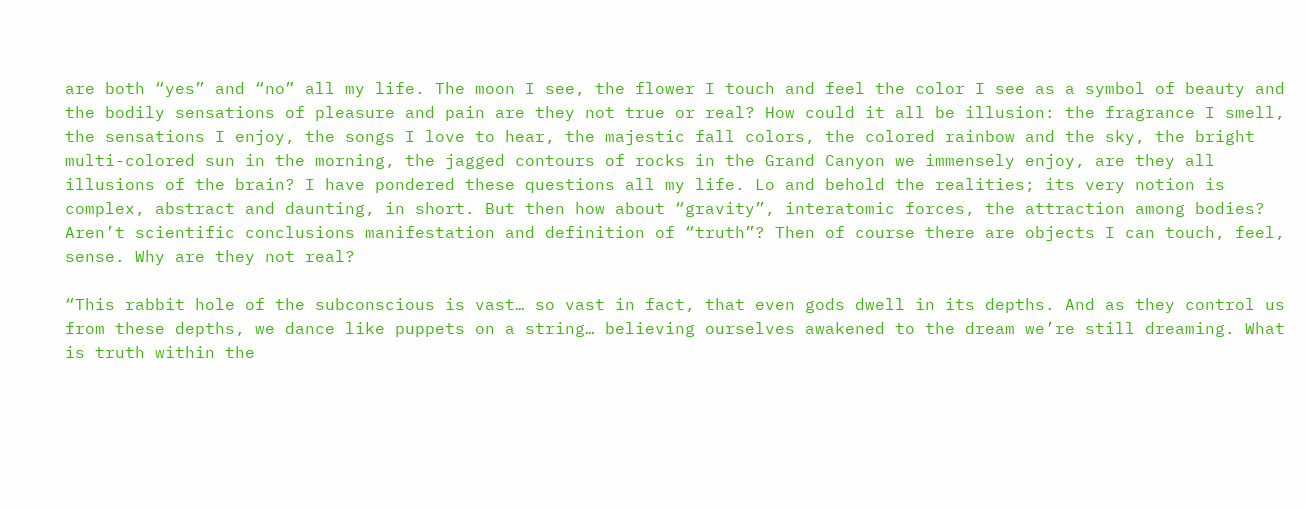are both “yes” and “no” all my life. The moon I see, the flower I touch and feel the color I see as a symbol of beauty and the bodily sensations of pleasure and pain are they not true or real? How could it all be illusion: the fragrance I smell, the sensations I enjoy, the songs I love to hear, the majestic fall colors, the colored rainbow and the sky, the bright multi-colored sun in the morning, the jagged contours of rocks in the Grand Canyon we immensely enjoy, are they all illusions of the brain? I have pondered these questions all my life. Lo and behold the realities; its very notion is complex, abstract and daunting, in short. But then how about “gravity”, interatomic forces, the attraction among bodies? Aren’t scientific conclusions manifestation and definition of “truth”? Then of course there are objects I can touch, feel, sense. Why are they not real?

“This rabbit hole of the subconscious is vast… so vast in fact, that even gods dwell in its depths. And as they control us from these depths, we dance like puppets on a string… believing ourselves awakened to the dream we’re still dreaming. What is truth within the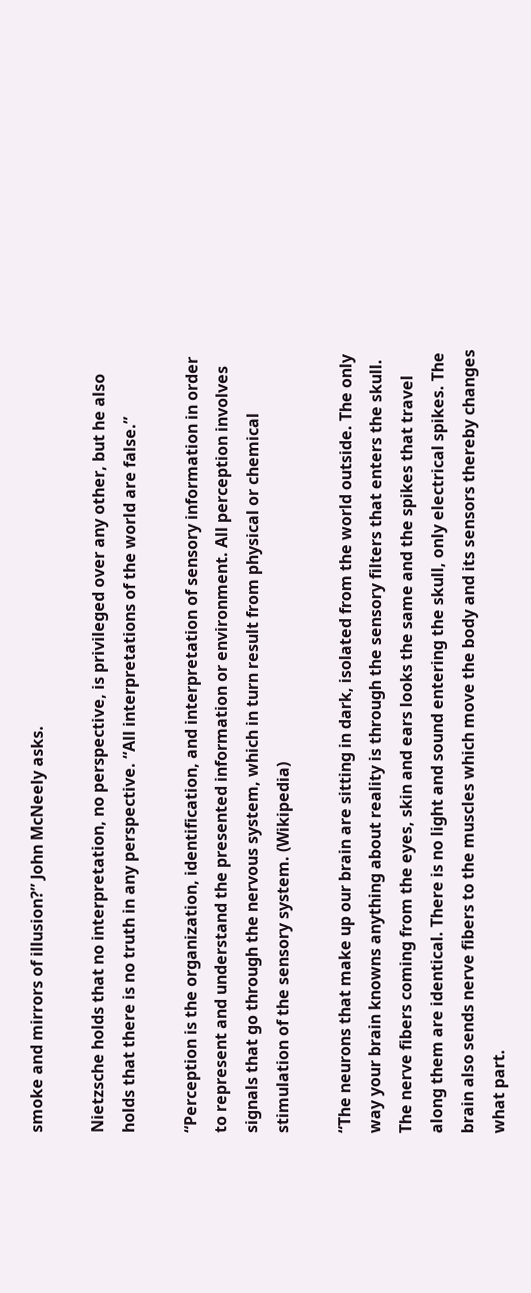smoke and mirrors of illusion?” John McNeely asks.

Nietzsche holds that no interpretation, no perspective, is privileged over any other, but he also holds that there is no truth in any perspective. “All interpretations of the world are false.”

“Perception is the organization, identification, and interpretation of sensory information in order to represent and understand the presented information or environment. All perception involves signals that go through the nervous system, which in turn result from physical or chemical stimulation of the sensory system. (Wikipedia)

“The neurons that make up our brain are sitting in dark, isolated from the world outside. The only way your brain knowns anything about reality is through the sensory filters that enters the skull. The nerve fibers coming from the eyes, skin and ears looks the same and the spikes that travel along them are identical. There is no light and sound entering the skull, only electrical spikes. The brain also sends nerve fibers to the muscles which move the body and its sensors thereby changes what part.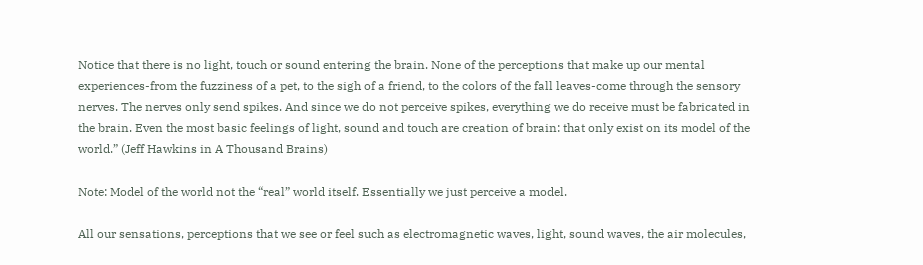Notice that there is no light, touch or sound entering the brain. None of the perceptions that make up our mental experiences-from the fuzziness of a pet, to the sigh of a friend, to the colors of the fall leaves-come through the sensory nerves. The nerves only send spikes. And since we do not perceive spikes, everything we do receive must be fabricated in the brain. Even the most basic feelings of light, sound and touch are creation of brain: that only exist on its model of the world.” (Jeff Hawkins in A Thousand Brains)

Note: Model of the world not the “real” world itself. Essentially we just perceive a model.

All our sensations, perceptions that we see or feel such as electromagnetic waves, light, sound waves, the air molecules,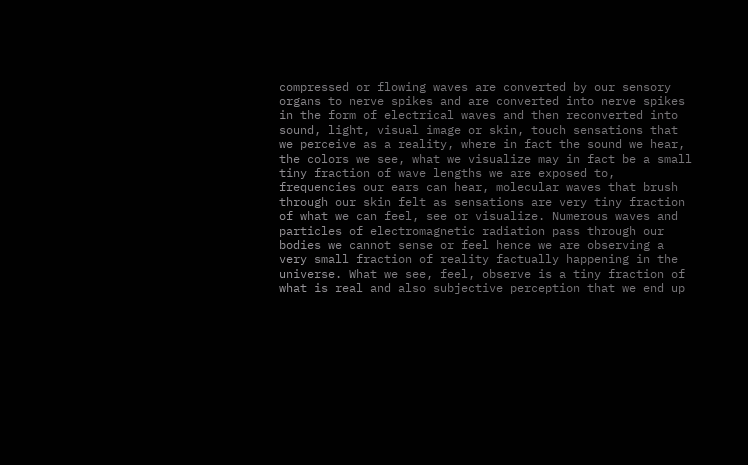compressed or flowing waves are converted by our sensory organs to nerve spikes and are converted into nerve spikes in the form of electrical waves and then reconverted into sound, light, visual image or skin, touch sensations that we perceive as a reality, where in fact the sound we hear, the colors we see, what we visualize may in fact be a small tiny fraction of wave lengths we are exposed to, frequencies our ears can hear, molecular waves that brush through our skin felt as sensations are very tiny fraction of what we can feel, see or visualize. Numerous waves and particles of electromagnetic radiation pass through our bodies we cannot sense or feel hence we are observing a very small fraction of reality factually happening in the universe. What we see, feel, observe is a tiny fraction of what is real and also subjective perception that we end up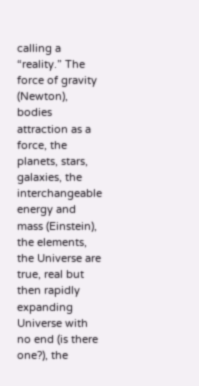calling a “reality.” The force of gravity (Newton), bodies attraction as a force, the planets, stars, galaxies, the interchangeable energy and mass (Einstein), the elements, the Universe are true, real but then rapidly expanding Universe with no end (is there one?), the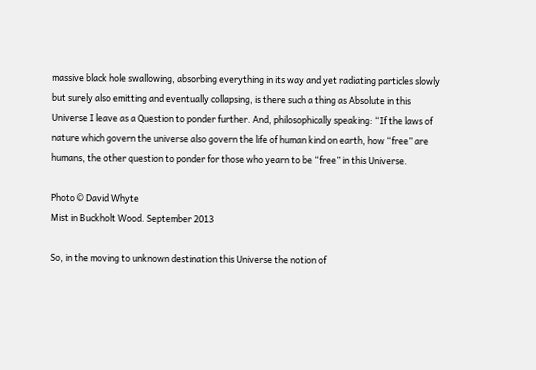massive black hole swallowing, absorbing everything in its way and yet radiating particles slowly but surely also emitting and eventually collapsing, is there such a thing as Absolute in this Universe I leave as a Question to ponder further. And, philosophically speaking: “If the laws of nature which govern the universe also govern the life of human kind on earth, how “free” are humans, the other question to ponder for those who yearn to be “free” in this Universe.

Photo © David Whyte
Mist in Buckholt Wood. September 2013

So, in the moving to unknown destination this Universe the notion of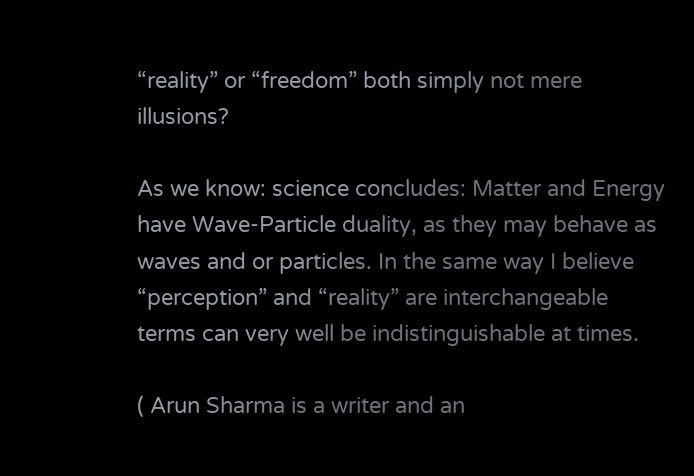“reality” or “freedom” both simply not mere illusions?

As we know: science concludes: Matter and Energy have Wave-Particle duality, as they may behave as waves and or particles. In the same way I believe “perception” and “reality” are interchangeable terms can very well be indistinguishable at times.

( Arun Sharma is a writer and an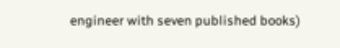engineer with seven published books)